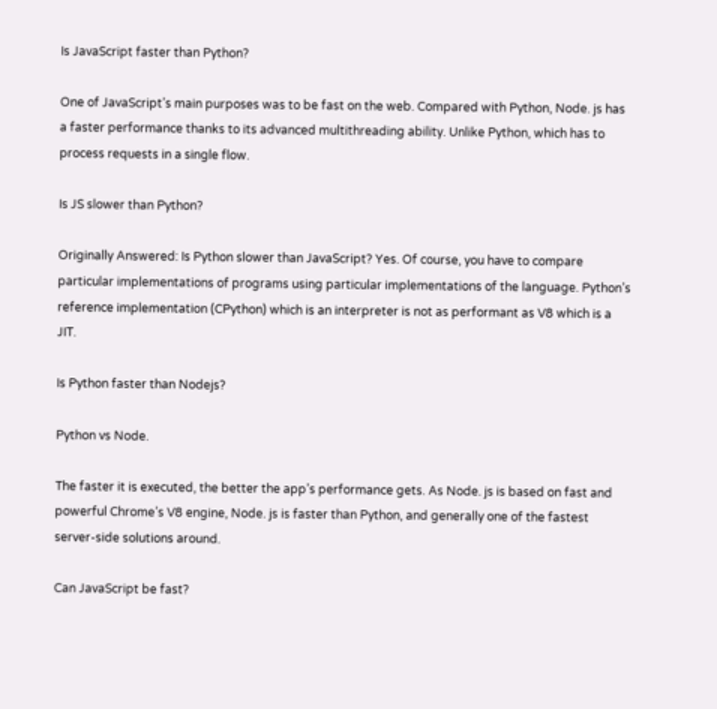Is JavaScript faster than Python?

One of JavaScript’s main purposes was to be fast on the web. Compared with Python, Node. js has a faster performance thanks to its advanced multithreading ability. Unlike Python, which has to process requests in a single flow.

Is JS slower than Python?

Originally Answered: Is Python slower than JavaScript? Yes. Of course, you have to compare particular implementations of programs using particular implementations of the language. Python’s reference implementation (CPython) which is an interpreter is not as performant as V8 which is a JIT.

Is Python faster than Nodejs?

Python vs Node.

The faster it is executed, the better the app’s performance gets. As Node. js is based on fast and powerful Chrome’s V8 engine, Node. js is faster than Python, and generally one of the fastest server-side solutions around.

Can JavaScript be fast?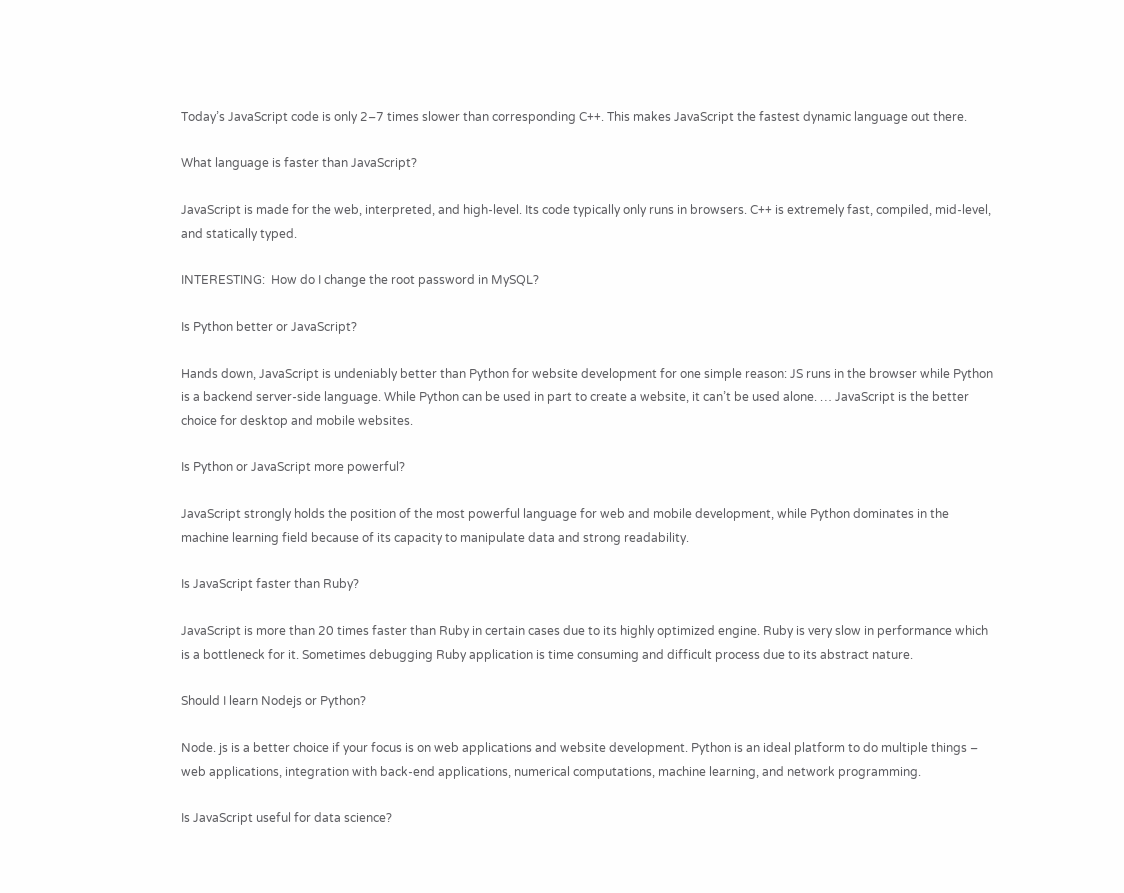Today’s JavaScript code is only 2–7 times slower than corresponding C++. This makes JavaScript the fastest dynamic language out there.

What language is faster than JavaScript?

JavaScript is made for the web, interpreted, and high-level. Its code typically only runs in browsers. C++ is extremely fast, compiled, mid-level, and statically typed.

INTERESTING:  How do I change the root password in MySQL?

Is Python better or JavaScript?

Hands down, JavaScript is undeniably better than Python for website development for one simple reason: JS runs in the browser while Python is a backend server-side language. While Python can be used in part to create a website, it can’t be used alone. … JavaScript is the better choice for desktop and mobile websites.

Is Python or JavaScript more powerful?

JavaScript strongly holds the position of the most powerful language for web and mobile development, while Python dominates in the machine learning field because of its capacity to manipulate data and strong readability.

Is JavaScript faster than Ruby?

JavaScript is more than 20 times faster than Ruby in certain cases due to its highly optimized engine. Ruby is very slow in performance which is a bottleneck for it. Sometimes debugging Ruby application is time consuming and difficult process due to its abstract nature.

Should I learn Nodejs or Python?

Node. js is a better choice if your focus is on web applications and website development. Python is an ideal platform to do multiple things – web applications, integration with back-end applications, numerical computations, machine learning, and network programming.

Is JavaScript useful for data science?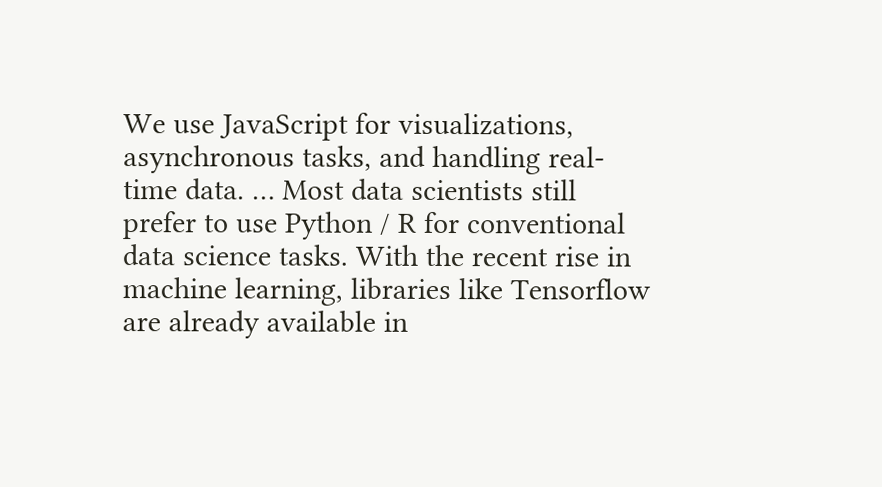We use JavaScript for visualizations, asynchronous tasks, and handling real-time data. … Most data scientists still prefer to use Python / R for conventional data science tasks. With the recent rise in machine learning, libraries like Tensorflow are already available in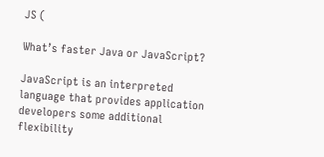JS (

What’s faster Java or JavaScript?

JavaScript is an interpreted language that provides application developers some additional flexibility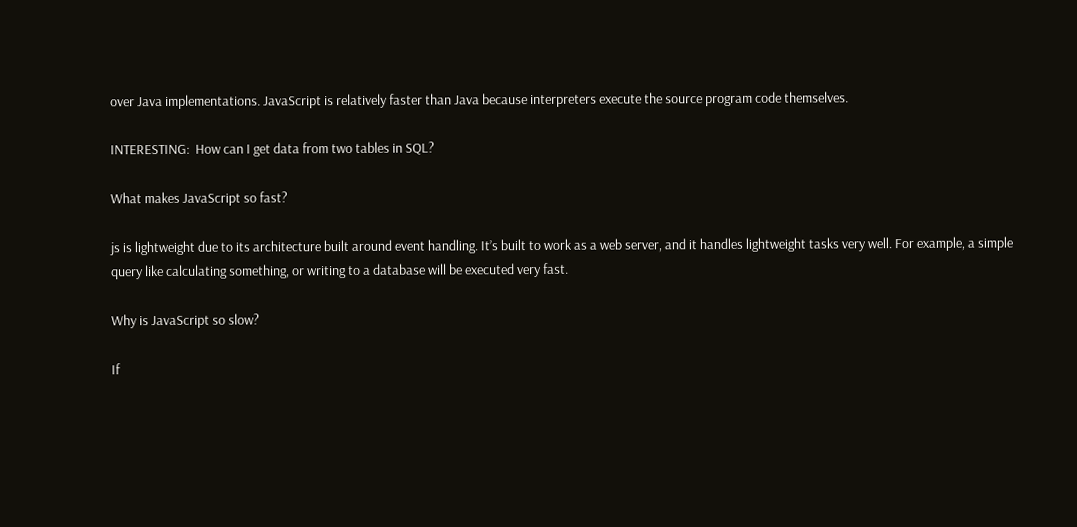over Java implementations. JavaScript is relatively faster than Java because interpreters execute the source program code themselves.

INTERESTING:  How can I get data from two tables in SQL?

What makes JavaScript so fast?

js is lightweight due to its architecture built around event handling. It’s built to work as a web server, and it handles lightweight tasks very well. For example, a simple query like calculating something, or writing to a database will be executed very fast.

Why is JavaScript so slow?

If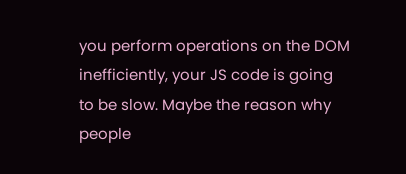you perform operations on the DOM inefficiently, your JS code is going to be slow. Maybe the reason why people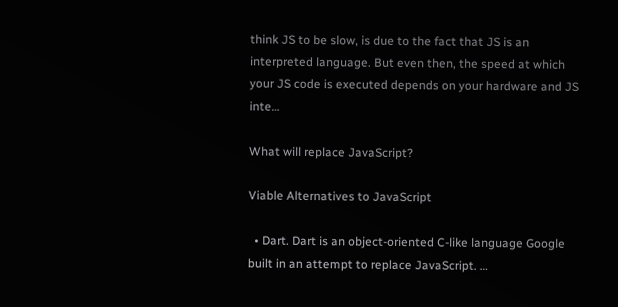think JS to be slow, is due to the fact that JS is an interpreted language. But even then, the speed at which your JS code is executed depends on your hardware and JS inte…

What will replace JavaScript?

Viable Alternatives to JavaScript

  • Dart. Dart is an object-oriented C-like language Google built in an attempt to replace JavaScript. …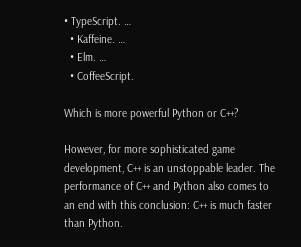• TypeScript. …
  • Kaffeine. …
  • Elm. …
  • CoffeeScript.

Which is more powerful Python or C++?

However, for more sophisticated game development, C++ is an unstoppable leader. The performance of C++ and Python also comes to an end with this conclusion: C++ is much faster than Python.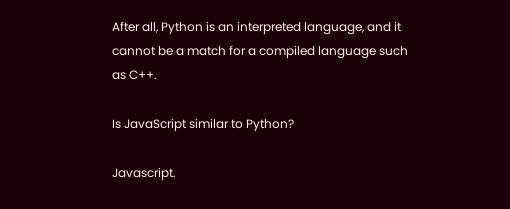After all, Python is an interpreted language, and it cannot be a match for a compiled language such as C++.

Is JavaScript similar to Python?

Javascript.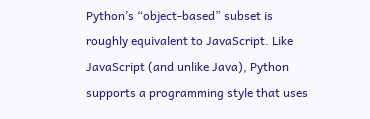Python’s “object-based” subset is roughly equivalent to JavaScript. Like JavaScript (and unlike Java), Python supports a programming style that uses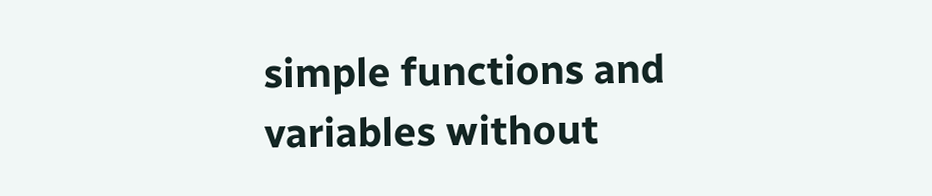simple functions and variables without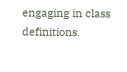engaging in class definitions.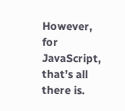However, for JavaScript, that’s all there is.